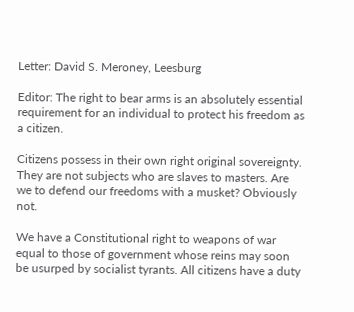Letter: David S. Meroney, Leesburg

Editor: The right to bear arms is an absolutely essential requirement for an individual to protect his freedom as a citizen.

Citizens possess in their own right original sovereignty. They are not subjects who are slaves to masters. Are we to defend our freedoms with a musket? Obviously not.

We have a Constitutional right to weapons of war equal to those of government whose reins may soon be usurped by socialist tyrants. All citizens have a duty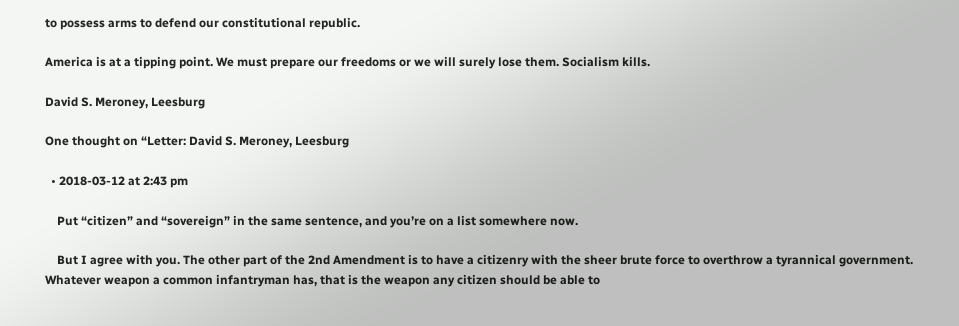to possess arms to defend our constitutional republic.

America is at a tipping point. We must prepare our freedoms or we will surely lose them. Socialism kills.

David S. Meroney, Leesburg

One thought on “Letter: David S. Meroney, Leesburg

  • 2018-03-12 at 2:43 pm

    Put “citizen” and “sovereign” in the same sentence, and you’re on a list somewhere now.

    But I agree with you. The other part of the 2nd Amendment is to have a citizenry with the sheer brute force to overthrow a tyrannical government. Whatever weapon a common infantryman has, that is the weapon any citizen should be able to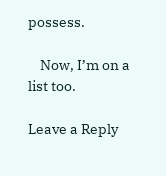possess.

    Now, I’m on a list too.

Leave a Reply